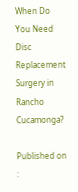When Do You Need Disc Replacement Surgery in Rancho Cucamonga?

Published on :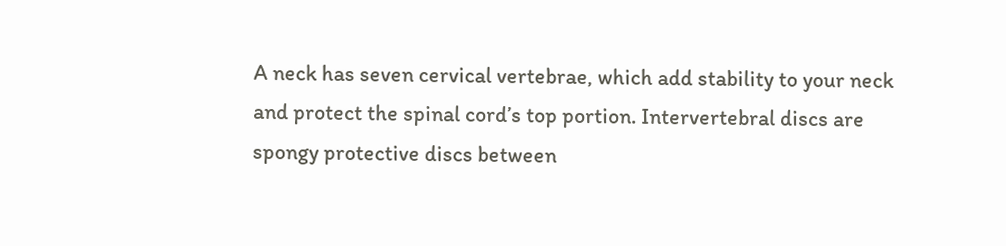A neck has seven cervical vertebrae, which add stability to your neck and protect the spinal cord’s top portion. Intervertebral discs are spongy protective discs between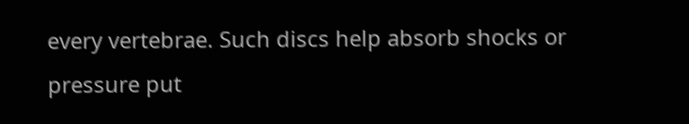every vertebrae. Such discs help absorb shocks or pressure put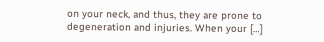on your neck, and thus, they are prone to degeneration and injuries. When your […]